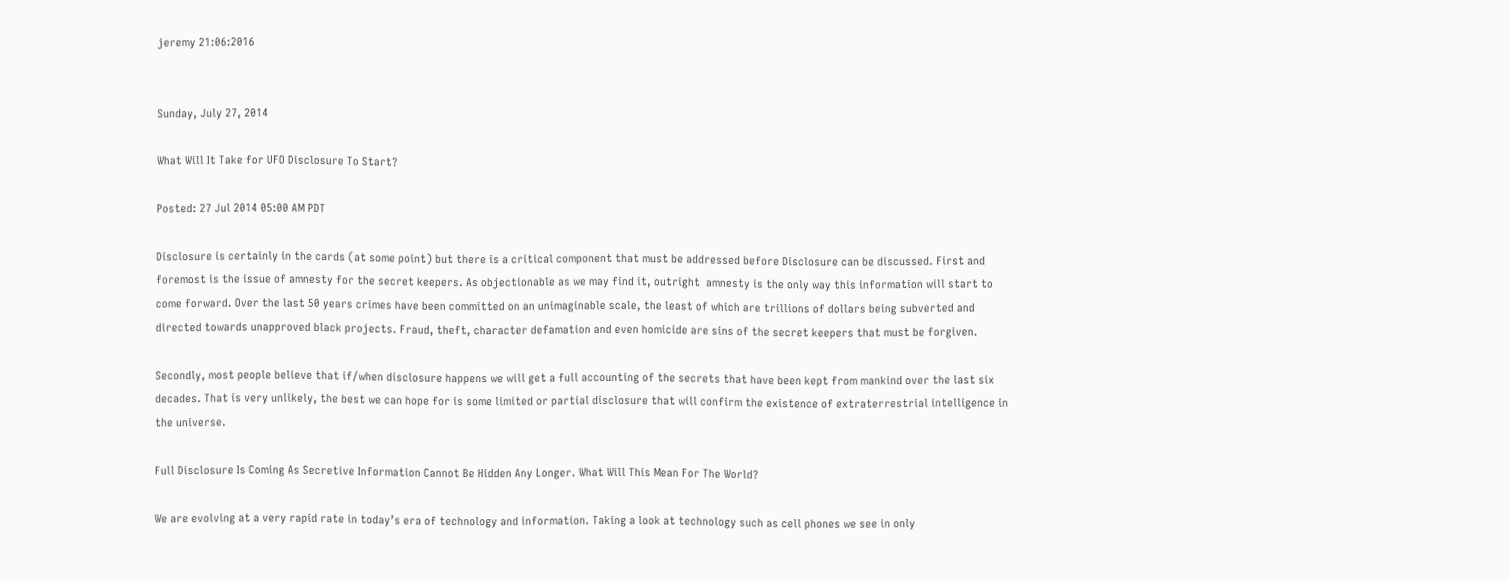jeremy 21:06:2016


Sunday, July 27, 2014

What Will It Take for UFO Disclosure To Start?

Posted: 27 Jul 2014 05:00 AM PDT

Disclosure is certainly in the cards (at some point) but there is a critical component that must be addressed before Disclosure can be discussed. First and foremost is the issue of amnesty for the secret keepers. As objectionable as we may find it, outright  amnesty is the only way this information will start to come forward. Over the last 50 years crimes have been committed on an unimaginable scale, the least of which are trillions of dollars being subverted and directed towards unapproved black projects. Fraud, theft, character defamation and even homicide are sins of the secret keepers that must be forgiven.

Secondly, most people believe that if/when disclosure happens we will get a full accounting of the secrets that have been kept from mankind over the last six decades. That is very unlikely, the best we can hope for is some limited or partial disclosure that will confirm the existence of extraterrestrial intelligence in the universe.

Full Disclosure Is Coming As Secretive Information Cannot Be Hidden Any Longer. What Will This Mean For The World?

We are evolving at a very rapid rate in today’s era of technology and information. Taking a look at technology such as cell phones we see in only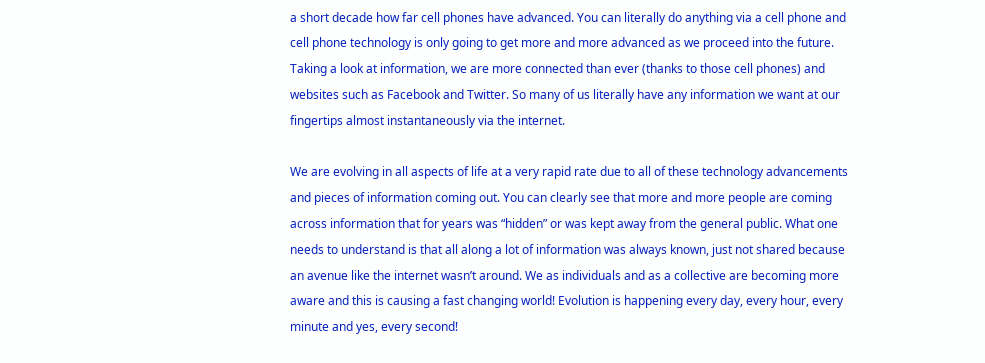a short decade how far cell phones have advanced. You can literally do anything via a cell phone and cell phone technology is only going to get more and more advanced as we proceed into the future. Taking a look at information, we are more connected than ever (thanks to those cell phones) and websites such as Facebook and Twitter. So many of us literally have any information we want at our fingertips almost instantaneously via the internet.

We are evolving in all aspects of life at a very rapid rate due to all of these technology advancements and pieces of information coming out. You can clearly see that more and more people are coming across information that for years was “hidden” or was kept away from the general public. What one needs to understand is that all along a lot of information was always known, just not shared because an avenue like the internet wasn’t around. We as individuals and as a collective are becoming more aware and this is causing a fast changing world! Evolution is happening every day, every hour, every minute and yes, every second!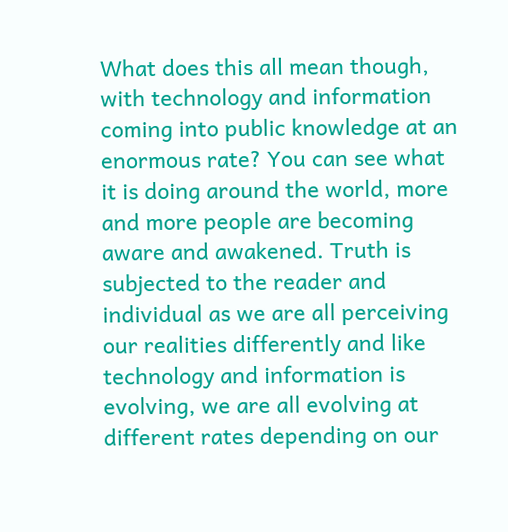What does this all mean though, with technology and information coming into public knowledge at an enormous rate? You can see what it is doing around the world, more and more people are becoming aware and awakened. Truth is subjected to the reader and individual as we are all perceiving our realities differently and like technology and information is evolving, we are all evolving at different rates depending on our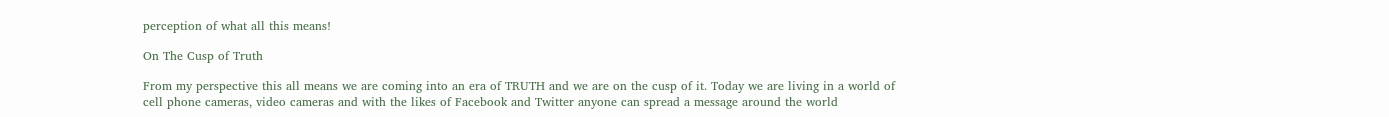perception of what all this means!

On The Cusp of Truth

From my perspective this all means we are coming into an era of TRUTH and we are on the cusp of it. Today we are living in a world of cell phone cameras, video cameras and with the likes of Facebook and Twitter anyone can spread a message around the world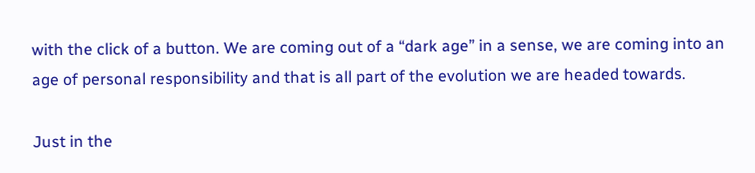with the click of a button. We are coming out of a “dark age” in a sense, we are coming into an age of personal responsibility and that is all part of the evolution we are headed towards.

Just in the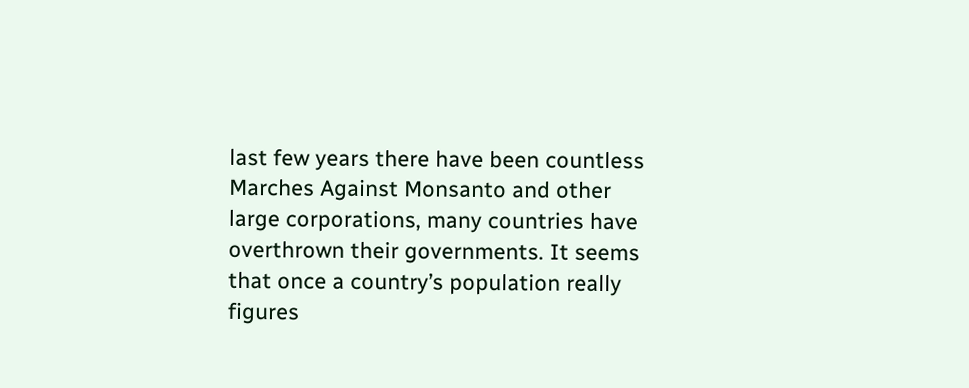last few years there have been countless Marches Against Monsanto and other large corporations, many countries have overthrown their governments. It seems that once a country’s population really figures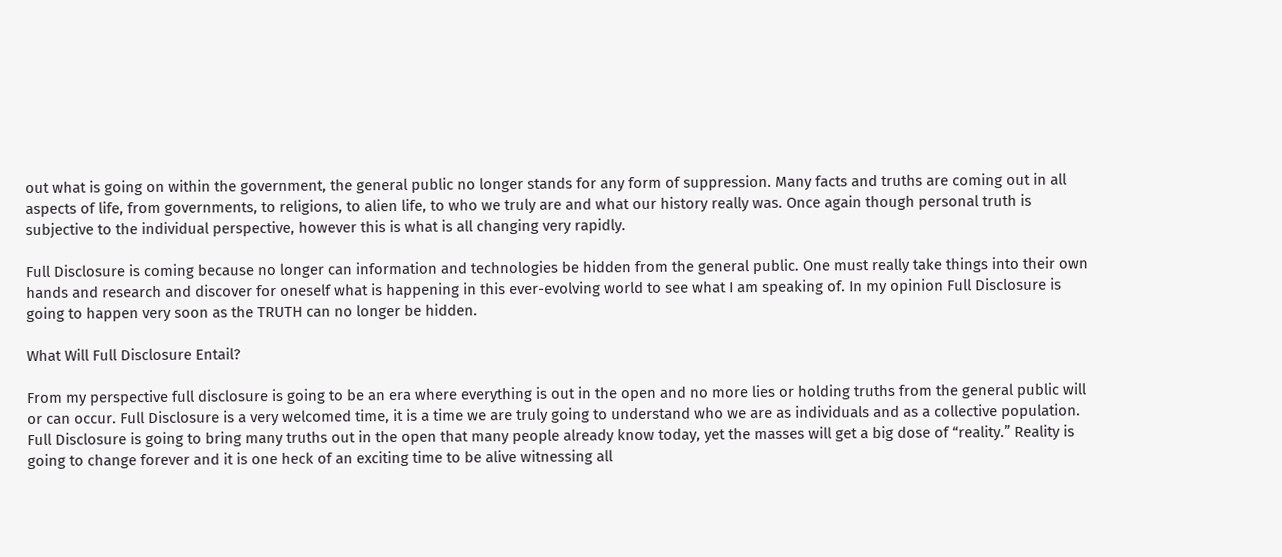out what is going on within the government, the general public no longer stands for any form of suppression. Many facts and truths are coming out in all aspects of life, from governments, to religions, to alien life, to who we truly are and what our history really was. Once again though personal truth is subjective to the individual perspective, however this is what is all changing very rapidly.

Full Disclosure is coming because no longer can information and technologies be hidden from the general public. One must really take things into their own hands and research and discover for oneself what is happening in this ever-evolving world to see what I am speaking of. In my opinion Full Disclosure is going to happen very soon as the TRUTH can no longer be hidden.

What Will Full Disclosure Entail?

From my perspective full disclosure is going to be an era where everything is out in the open and no more lies or holding truths from the general public will or can occur. Full Disclosure is a very welcomed time, it is a time we are truly going to understand who we are as individuals and as a collective population. Full Disclosure is going to bring many truths out in the open that many people already know today, yet the masses will get a big dose of “reality.” Reality is going to change forever and it is one heck of an exciting time to be alive witnessing all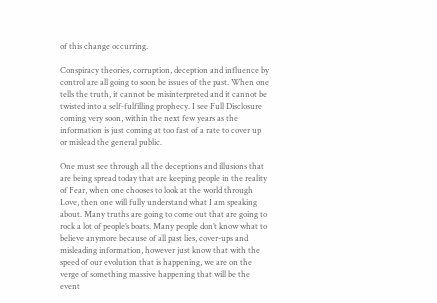of this change occurring.

Conspiracy theories, corruption, deception and influence by control are all going to soon be issues of the past. When one tells the truth, it cannot be misinterpreted and it cannot be twisted into a self-fulfilling prophecy. I see Full Disclosure coming very soon, within the next few years as the information is just coming at too fast of a rate to cover up or mislead the general public.

One must see through all the deceptions and illusions that are being spread today that are keeping people in the reality of Fear, when one chooses to look at the world through Love, then one will fully understand what I am speaking about. Many truths are going to come out that are going to rock a lot of people’s boats. Many people don’t know what to believe anymore because of all past lies, cover-ups and misleading information, however just know that with the speed of our evolution that is happening, we are on the verge of something massive happening that will be the event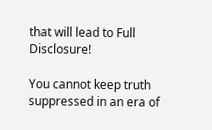that will lead to Full Disclosure!

You cannot keep truth suppressed in an era of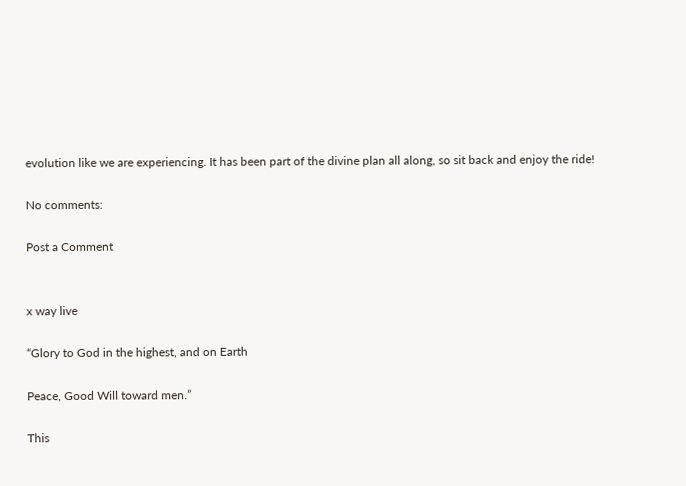evolution like we are experiencing. It has been part of the divine plan all along, so sit back and enjoy the ride!

No comments:

Post a Comment


x way live

“Glory to God in the highest, and on Earth

Peace, Good Will toward men.”

This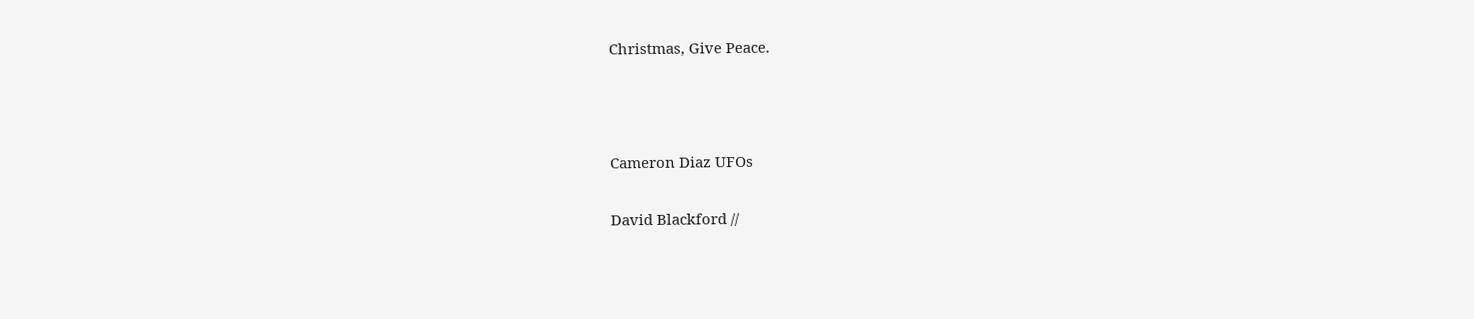Christmas, Give Peace.



Cameron Diaz UFOs

David Blackford //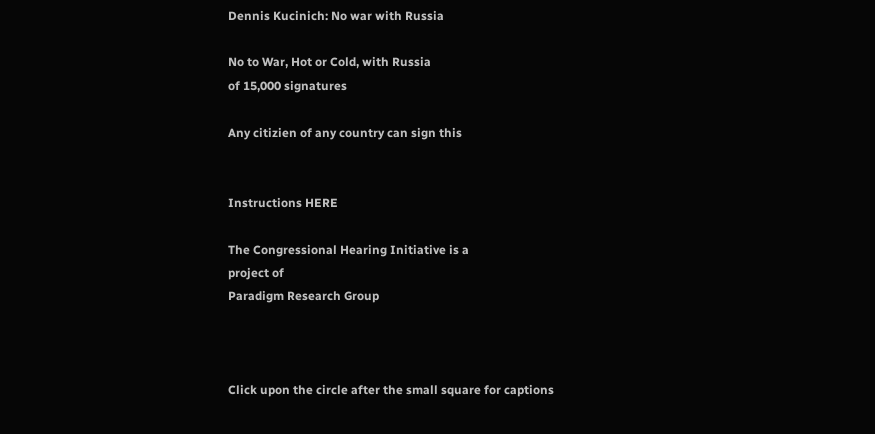Dennis Kucinich: No war with Russia

No to War, Hot or Cold, with Russia
of 15,000 signatures

Any citizien of any country can sign this


Instructions HERE

The Congressional Hearing Initiative is a
project of
Paradigm Research Group



Click upon the circle after the small square for captions